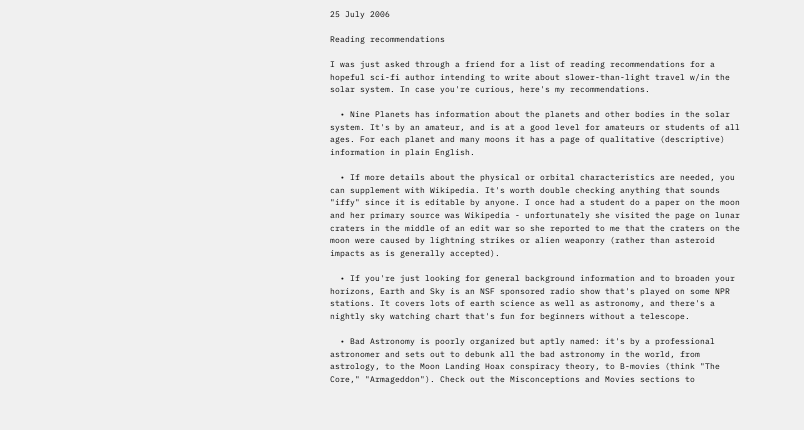25 July 2006

Reading recommendations

I was just asked through a friend for a list of reading recommendations for a hopeful sci-fi author intending to write about slower-than-light travel w/in the solar system. In case you're curious, here's my recommendations.

  • Nine Planets has information about the planets and other bodies in the solar system. It's by an amateur, and is at a good level for amateurs or students of all ages. For each planet and many moons it has a page of qualitative (descriptive) information in plain English.

  • If more details about the physical or orbital characteristics are needed, you can supplement with Wikipedia. It's worth double checking anything that sounds "iffy" since it is editable by anyone. I once had a student do a paper on the moon and her primary source was Wikipedia - unfortunately she visited the page on lunar craters in the middle of an edit war so she reported to me that the craters on the moon were caused by lightning strikes or alien weaponry (rather than asteroid impacts as is generally accepted).

  • If you're just looking for general background information and to broaden your horizons, Earth and Sky is an NSF sponsored radio show that's played on some NPR stations. It covers lots of earth science as well as astronomy, and there's a nightly sky watching chart that's fun for beginners without a telescope.

  • Bad Astronomy is poorly organized but aptly named: it's by a professional astronomer and sets out to debunk all the bad astronomy in the world, from astrology, to the Moon Landing Hoax conspiracy theory, to B-movies (think "The Core," "Armageddon"). Check out the Misconceptions and Movies sections to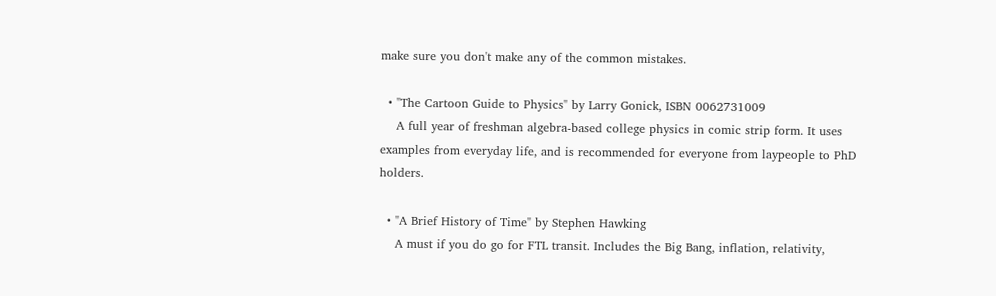make sure you don't make any of the common mistakes.

  • "The Cartoon Guide to Physics" by Larry Gonick, ISBN 0062731009
    A full year of freshman algebra-based college physics in comic strip form. It uses examples from everyday life, and is recommended for everyone from laypeople to PhD holders.

  • "A Brief History of Time" by Stephen Hawking
    A must if you do go for FTL transit. Includes the Big Bang, inflation, relativity,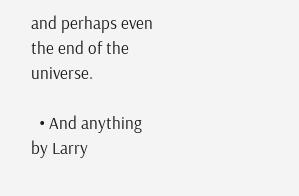and perhaps even the end of the universe.

  • And anything by Larry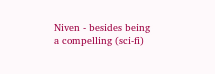Niven - besides being a compelling (sci-fi)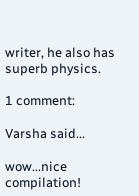writer, he also has superb physics.

1 comment:

Varsha said...

wow...nice compilation!